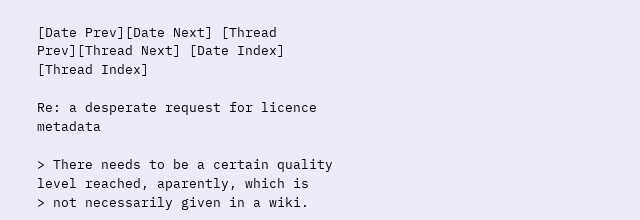[Date Prev][Date Next] [Thread Prev][Thread Next] [Date Index] [Thread Index]

Re: a desperate request for licence metadata

> There needs to be a certain quality level reached, aparently, which is
> not necessarily given in a wiki.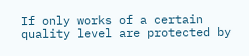If only works of a certain quality level are protected by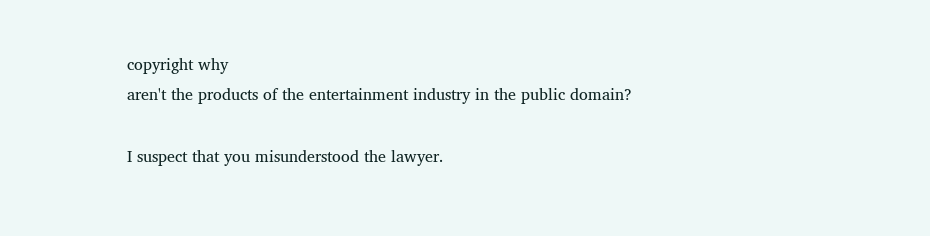copyright why
aren't the products of the entertainment industry in the public domain?

I suspect that you misunderstood the lawyer.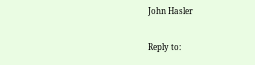John Hasler

Reply to: